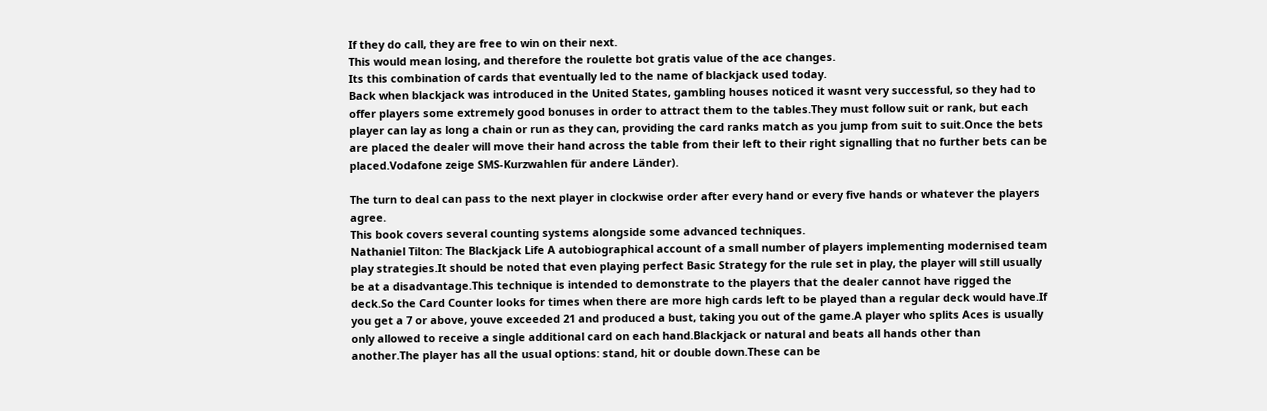If they do call, they are free to win on their next.
This would mean losing, and therefore the roulette bot gratis value of the ace changes.
Its this combination of cards that eventually led to the name of blackjack used today.
Back when blackjack was introduced in the United States, gambling houses noticed it wasnt very successful, so they had to offer players some extremely good bonuses in order to attract them to the tables.They must follow suit or rank, but each player can lay as long a chain or run as they can, providing the card ranks match as you jump from suit to suit.Once the bets are placed the dealer will move their hand across the table from their left to their right signalling that no further bets can be placed.Vodafone zeige SMS-Kurzwahlen für andere Länder).

The turn to deal can pass to the next player in clockwise order after every hand or every five hands or whatever the players agree.
This book covers several counting systems alongside some advanced techniques.
Nathaniel Tilton: The Blackjack Life A autobiographical account of a small number of players implementing modernised team play strategies.It should be noted that even playing perfect Basic Strategy for the rule set in play, the player will still usually be at a disadvantage.This technique is intended to demonstrate to the players that the dealer cannot have rigged the deck.So the Card Counter looks for times when there are more high cards left to be played than a regular deck would have.If you get a 7 or above, youve exceeded 21 and produced a bust, taking you out of the game.A player who splits Aces is usually only allowed to receive a single additional card on each hand.Blackjack or natural and beats all hands other than another.The player has all the usual options: stand, hit or double down.These can be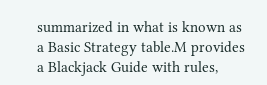summarized in what is known as a Basic Strategy table.M provides a Blackjack Guide with rules,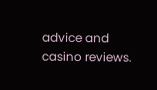advice and casino reviews.